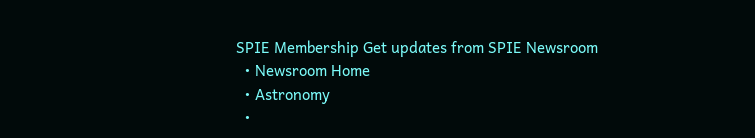SPIE Membership Get updates from SPIE Newsroom
  • Newsroom Home
  • Astronomy
  •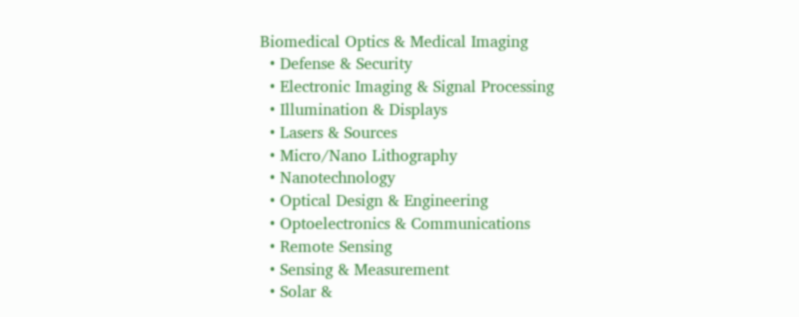Biomedical Optics & Medical Imaging
  • Defense & Security
  • Electronic Imaging & Signal Processing
  • Illumination & Displays
  • Lasers & Sources
  • Micro/Nano Lithography
  • Nanotechnology
  • Optical Design & Engineering
  • Optoelectronics & Communications
  • Remote Sensing
  • Sensing & Measurement
  • Solar &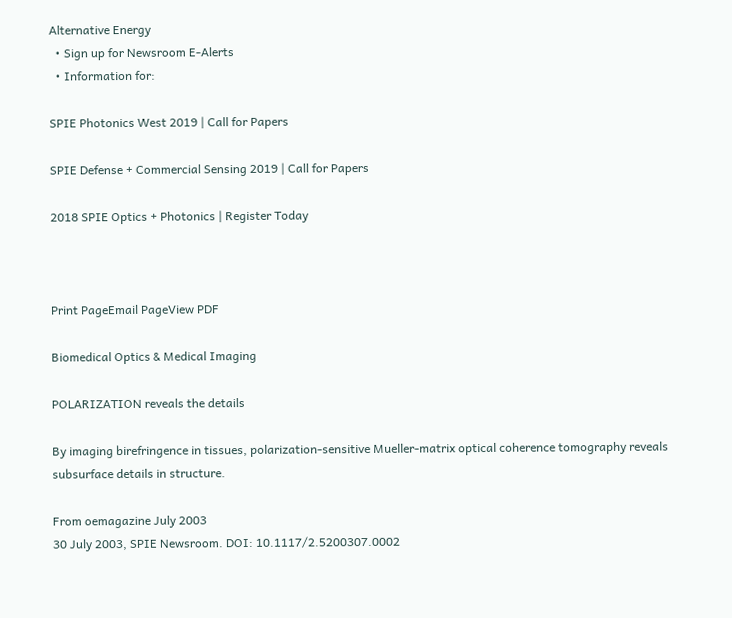Alternative Energy
  • Sign up for Newsroom E-Alerts
  • Information for:

SPIE Photonics West 2019 | Call for Papers

SPIE Defense + Commercial Sensing 2019 | Call for Papers

2018 SPIE Optics + Photonics | Register Today



Print PageEmail PageView PDF

Biomedical Optics & Medical Imaging

POLARIZATION reveals the details

By imaging birefringence in tissues, polarization-sensitive Mueller-matrix optical coherence tomography reveals subsurface details in structure.

From oemagazine July 2003
30 July 2003, SPIE Newsroom. DOI: 10.1117/2.5200307.0002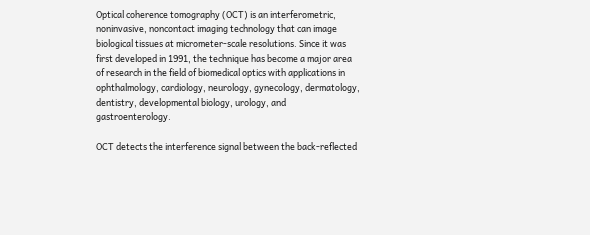Optical coherence tomography (OCT) is an interferometric, noninvasive, noncontact imaging technology that can image biological tissues at micrometer-scale resolutions. Since it was first developed in 1991, the technique has become a major area of research in the field of biomedical optics with applications in ophthalmology, cardiology, neurology, gynecology, dermatology, dentistry, developmental biology, urology, and gastroenterology.

OCT detects the interference signal between the back-reflected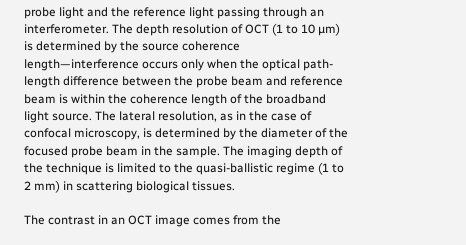probe light and the reference light passing through an interferometer. The depth resolution of OCT (1 to 10 µm) is determined by the source coherence length—interference occurs only when the optical path-length difference between the probe beam and reference beam is within the coherence length of the broadband light source. The lateral resolution, as in the case of confocal microscopy, is determined by the diameter of the focused probe beam in the sample. The imaging depth of the technique is limited to the quasi-ballistic regime (1 to 2 mm) in scattering biological tissues.

The contrast in an OCT image comes from the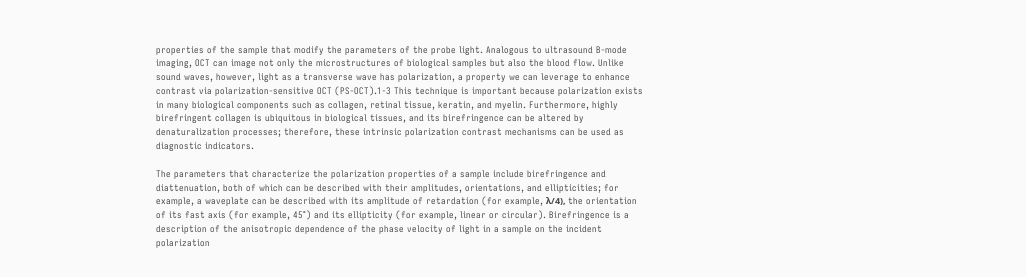properties of the sample that modify the parameters of the probe light. Analogous to ultrasound B-mode imaging, OCT can image not only the microstructures of biological samples but also the blood flow. Unlike sound waves, however, light as a transverse wave has polarization, a property we can leverage to enhance contrast via polarization-sensitive OCT (PS-OCT).1-3 This technique is important because polarization exists in many biological components such as collagen, retinal tissue, keratin, and myelin. Furthermore, highly birefringent collagen is ubiquitous in biological tissues, and its birefringence can be altered by denaturalization processes; therefore, these intrinsic polarization contrast mechanisms can be used as diagnostic indicators.

The parameters that characterize the polarization properties of a sample include birefringence and diattenuation, both of which can be described with their amplitudes, orientations, and ellipticities; for example, a waveplate can be described with its amplitude of retardation (for example, λ/4), the orientation of its fast axis (for example, 45°) and its ellipticity (for example, linear or circular). Birefringence is a description of the anisotropic dependence of the phase velocity of light in a sample on the incident polarization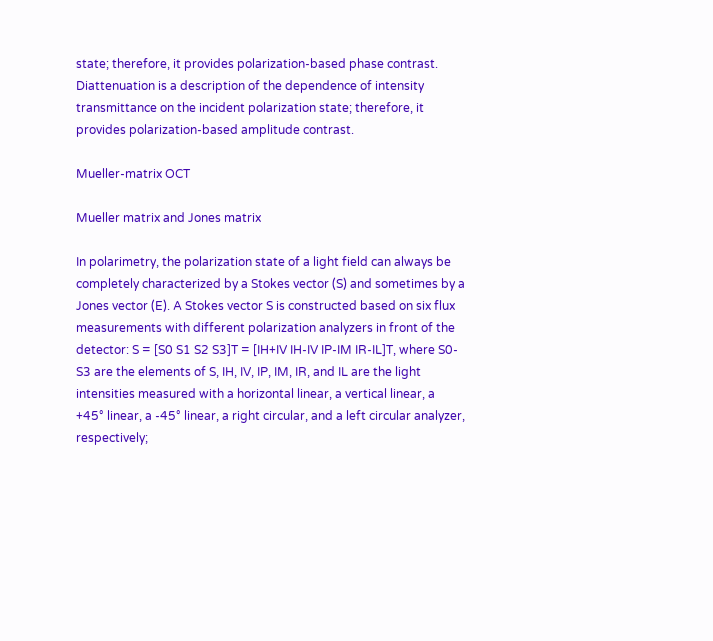state; therefore, it provides polarization-based phase contrast. Diattenuation is a description of the dependence of intensity transmittance on the incident polarization state; therefore, it provides polarization-based amplitude contrast.

Mueller-matrix OCT

Mueller matrix and Jones matrix

In polarimetry, the polarization state of a light field can always be completely characterized by a Stokes vector (S) and sometimes by a Jones vector (E). A Stokes vector S is constructed based on six flux measurements with different polarization analyzers in front of the detector: S = [S0 S1 S2 S3]T = [IH+IV IH-IV IP-IM IR-IL]T, where S0-S3 are the elements of S, IH, IV, IP, IM, IR, and IL are the light intensities measured with a horizontal linear, a vertical linear, a +45° linear, a -45° linear, a right circular, and a left circular analyzer, respectively;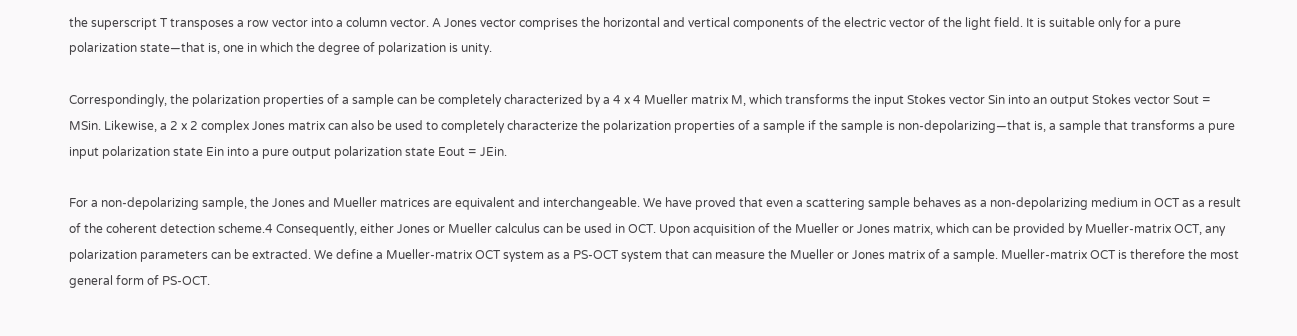the superscript T transposes a row vector into a column vector. A Jones vector comprises the horizontal and vertical components of the electric vector of the light field. It is suitable only for a pure polarization state—that is, one in which the degree of polarization is unity.

Correspondingly, the polarization properties of a sample can be completely characterized by a 4 x 4 Mueller matrix M, which transforms the input Stokes vector Sin into an output Stokes vector Sout = MSin. Likewise, a 2 x 2 complex Jones matrix can also be used to completely characterize the polarization properties of a sample if the sample is non-depolarizing—that is, a sample that transforms a pure input polarization state Ein into a pure output polarization state Eout = JEin.

For a non-depolarizing sample, the Jones and Mueller matrices are equivalent and interchangeable. We have proved that even a scattering sample behaves as a non-depolarizing medium in OCT as a result of the coherent detection scheme.4 Consequently, either Jones or Mueller calculus can be used in OCT. Upon acquisition of the Mueller or Jones matrix, which can be provided by Mueller-matrix OCT, any polarization parameters can be extracted. We define a Mueller-matrix OCT system as a PS-OCT system that can measure the Mueller or Jones matrix of a sample. Mueller-matrix OCT is therefore the most general form of PS-OCT.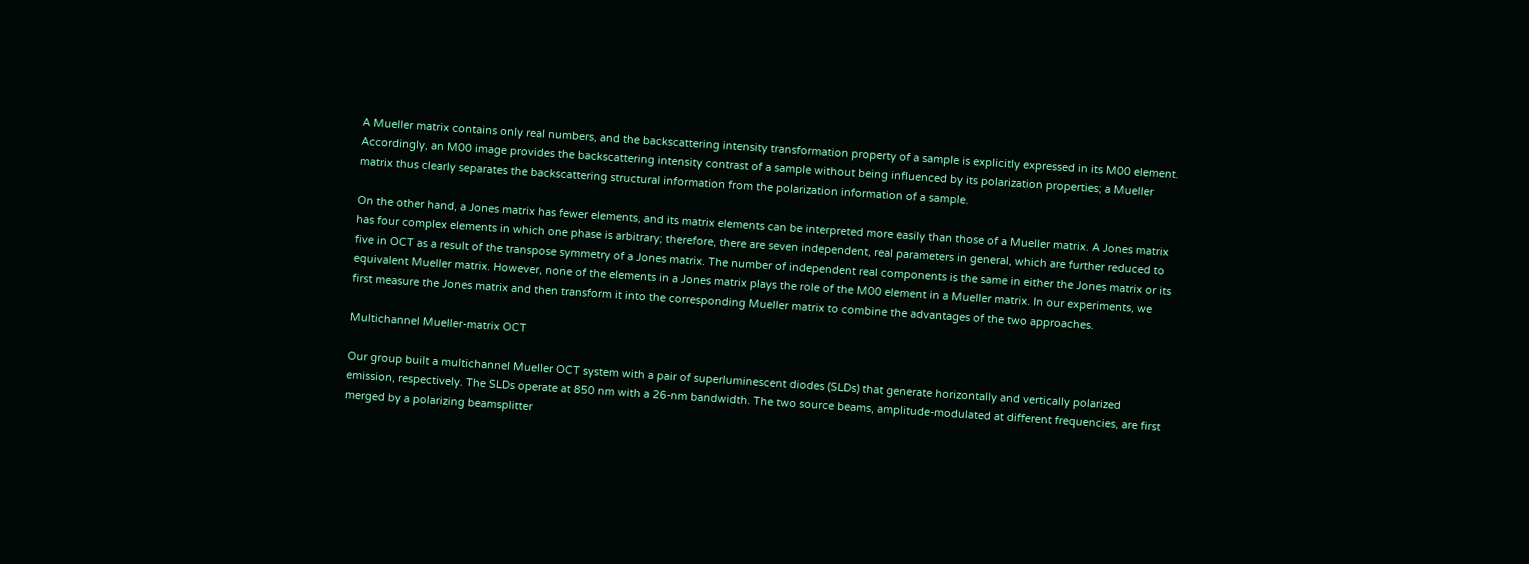A Mueller matrix contains only real numbers, and the backscattering intensity transformation property of a sample is explicitly expressed in its M00 element. Accordingly, an M00 image provides the backscattering intensity contrast of a sample without being influenced by its polarization properties; a Mueller matrix thus clearly separates the backscattering structural information from the polarization information of a sample.

On the other hand, a Jones matrix has fewer elements, and its matrix elements can be interpreted more easily than those of a Mueller matrix. A Jones matrix has four complex elements in which one phase is arbitrary; therefore, there are seven independent, real parameters in general, which are further reduced to five in OCT as a result of the transpose symmetry of a Jones matrix. The number of independent real components is the same in either the Jones matrix or its equivalent Mueller matrix. However, none of the elements in a Jones matrix plays the role of the M00 element in a Mueller matrix. In our experiments, we first measure the Jones matrix and then transform it into the corresponding Mueller matrix to combine the advantages of the two approaches.

Multichannel Mueller-matrix OCT

Our group built a multichannel Mueller OCT system with a pair of superluminescent diodes (SLDs) that generate horizontally and vertically polarized emission, respectively. The SLDs operate at 850 nm with a 26-nm bandwidth. The two source beams, amplitude-modulated at different frequencies, are first merged by a polarizing beamsplitter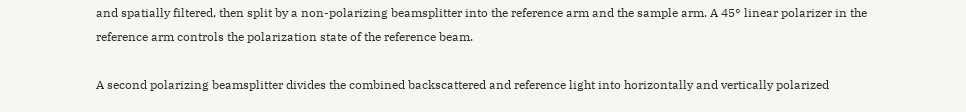and spatially filtered, then split by a non-polarizing beamsplitter into the reference arm and the sample arm. A 45° linear polarizer in the reference arm controls the polarization state of the reference beam.

A second polarizing beamsplitter divides the combined backscattered and reference light into horizontally and vertically polarized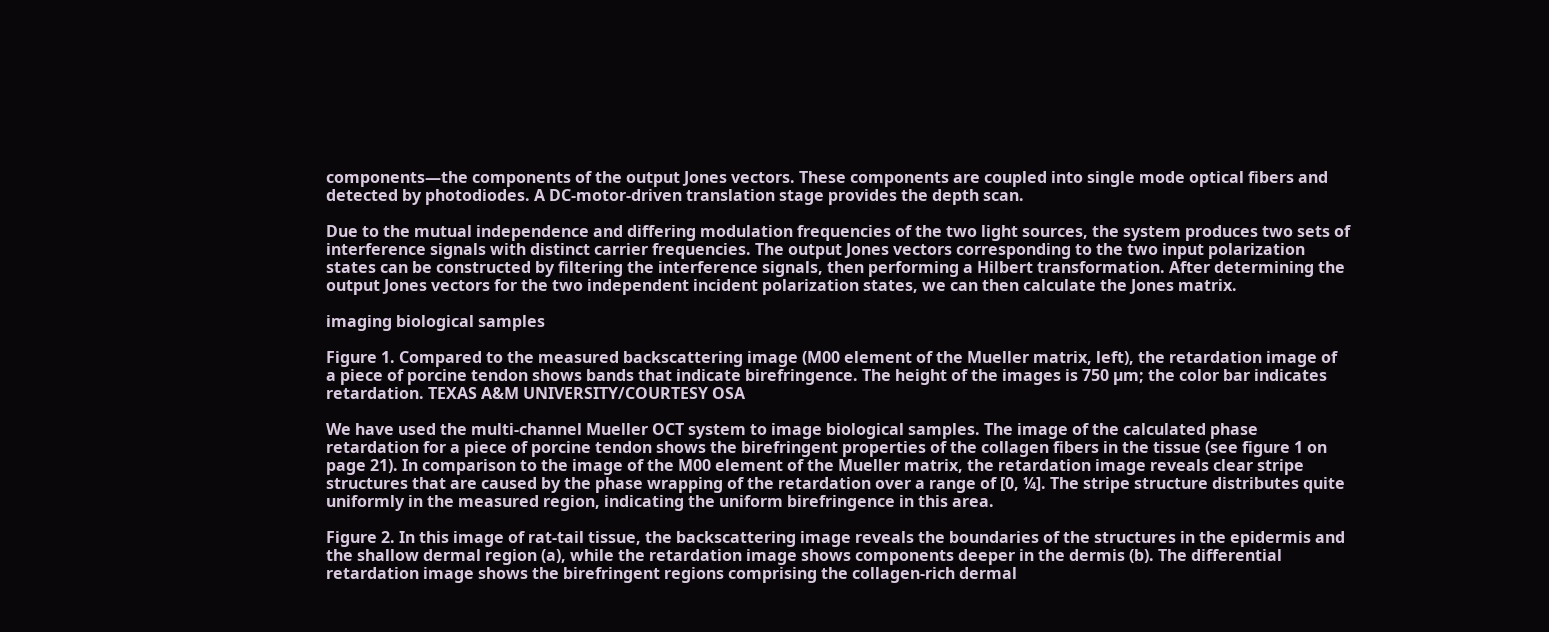components—the components of the output Jones vectors. These components are coupled into single mode optical fibers and detected by photodiodes. A DC-motor-driven translation stage provides the depth scan.

Due to the mutual independence and differing modulation frequencies of the two light sources, the system produces two sets of interference signals with distinct carrier frequencies. The output Jones vectors corresponding to the two input polarization states can be constructed by filtering the interference signals, then performing a Hilbert transformation. After determining the output Jones vectors for the two independent incident polarization states, we can then calculate the Jones matrix.

imaging biological samples

Figure 1. Compared to the measured backscattering image (M00 element of the Mueller matrix, left), the retardation image of a piece of porcine tendon shows bands that indicate birefringence. The height of the images is 750 µm; the color bar indicates retardation. TEXAS A&M UNIVERSITY/COURTESY OSA

We have used the multi-channel Mueller OCT system to image biological samples. The image of the calculated phase retardation for a piece of porcine tendon shows the birefringent properties of the collagen fibers in the tissue (see figure 1 on page 21). In comparison to the image of the M00 element of the Mueller matrix, the retardation image reveals clear stripe structures that are caused by the phase wrapping of the retardation over a range of [0, ¼]. The stripe structure distributes quite uniformly in the measured region, indicating the uniform birefringence in this area.

Figure 2. In this image of rat-tail tissue, the backscattering image reveals the boundaries of the structures in the epidermis and the shallow dermal region (a), while the retardation image shows components deeper in the dermis (b). The differential retardation image shows the birefringent regions comprising the collagen-rich dermal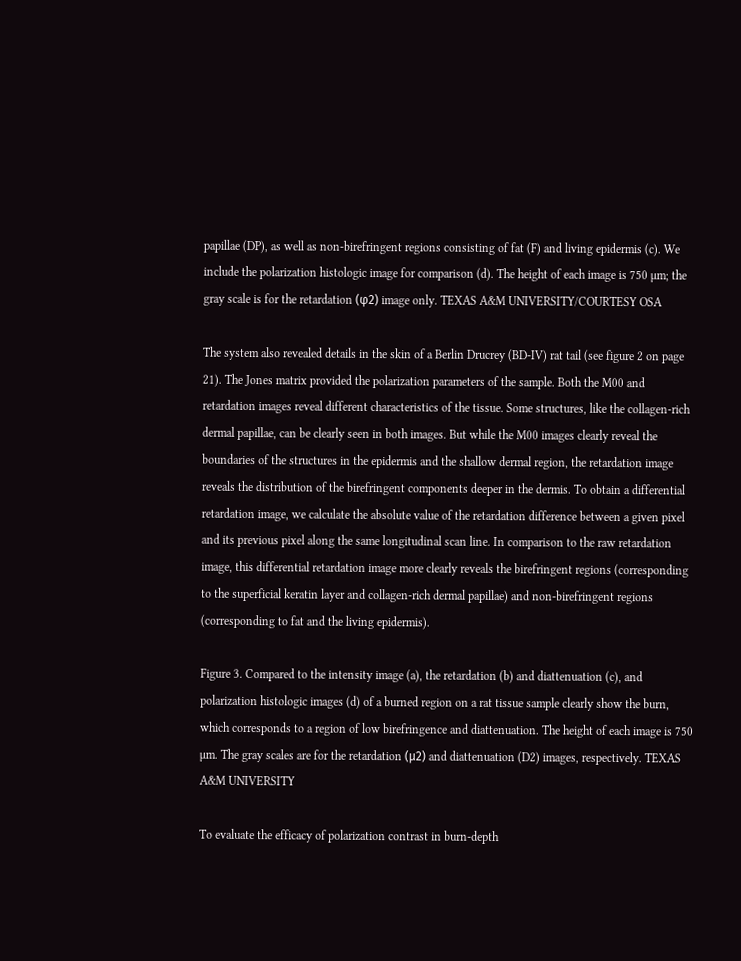papillae (DP), as well as non-birefringent regions consisting of fat (F) and living epidermis (c). We include the polarization histologic image for comparison (d). The height of each image is 750 µm; the gray scale is for the retardation (φ2) image only. TEXAS A&M UNIVERSITY/COURTESY OSA

The system also revealed details in the skin of a Berlin Drucrey (BD-IV) rat tail (see figure 2 on page 21). The Jones matrix provided the polarization parameters of the sample. Both the M00 and retardation images reveal different characteristics of the tissue. Some structures, like the collagen-rich dermal papillae, can be clearly seen in both images. But while the M00 images clearly reveal the boundaries of the structures in the epidermis and the shallow dermal region, the retardation image reveals the distribution of the birefringent components deeper in the dermis. To obtain a differential retardation image, we calculate the absolute value of the retardation difference between a given pixel and its previous pixel along the same longitudinal scan line. In comparison to the raw retardation image, this differential retardation image more clearly reveals the birefringent regions (corresponding to the superficial keratin layer and collagen-rich dermal papillae) and non-birefringent regions (corresponding to fat and the living epidermis).

Figure 3. Compared to the intensity image (a), the retardation (b) and diattenuation (c), and polarization histologic images (d) of a burned region on a rat tissue sample clearly show the burn, which corresponds to a region of low birefringence and diattenuation. The height of each image is 750 µm. The gray scales are for the retardation (μ2) and diattenuation (D2) images, respectively. TEXAS A&M UNIVERSITY

To evaluate the efficacy of polarization contrast in burn-depth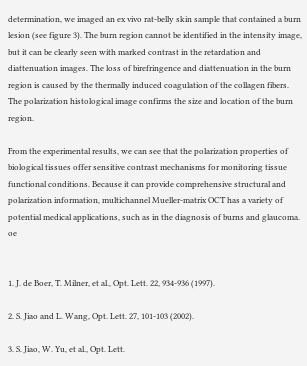determination, we imaged an ex vivo rat-belly skin sample that contained a burn lesion (see figure 3). The burn region cannot be identified in the intensity image, but it can be clearly seen with marked contrast in the retardation and diattenuation images. The loss of birefringence and diattenuation in the burn region is caused by the thermally induced coagulation of the collagen fibers. The polarization histological image confirms the size and location of the burn region.

From the experimental results, we can see that the polarization properties of biological tissues offer sensitive contrast mechanisms for monitoring tissue functional conditions. Because it can provide comprehensive structural and polarization information, multichannel Mueller-matrix OCT has a variety of potential medical applications, such as in the diagnosis of burns and glaucoma. oe


1. J. de Boer, T. Milner, et al., Opt. Lett. 22, 934-936 (1997).

2. S. Jiao and L. Wang, Opt. Lett. 27, 101-103 (2002).

3. S. Jiao, W. Yu, et al., Opt. Lett.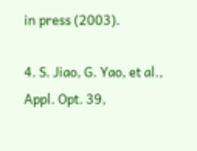in press (2003).

4. S. Jiao, G. Yao, et al., Appl. Opt. 39,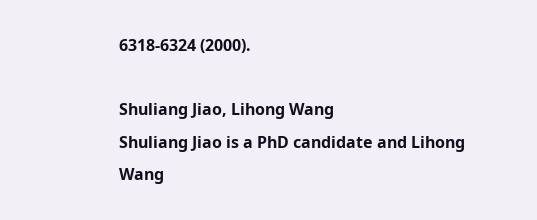6318-6324 (2000).

Shuliang Jiao, Lihong Wang
Shuliang Jiao is a PhD candidate and Lihong Wang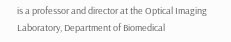is a professor and director at the Optical Imaging Laboratory, Department of Biomedical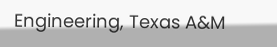Engineering, Texas A&M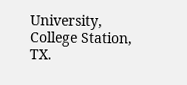University, College Station, TX.